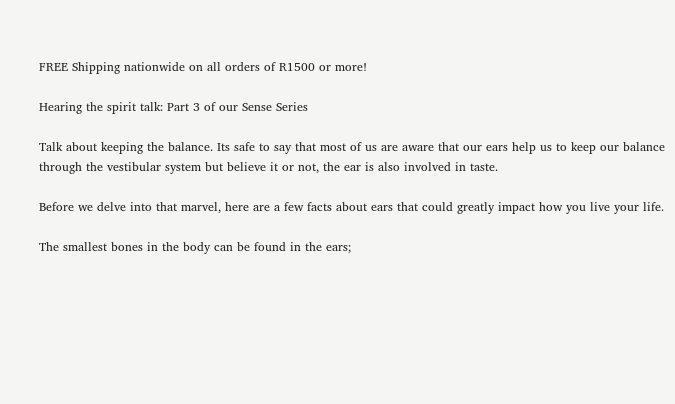FREE Shipping nationwide on all orders of R1500 or more!

Hearing the spirit talk: Part 3 of our Sense Series

Talk about keeping the balance. Its safe to say that most of us are aware that our ears help us to keep our balance through the vestibular system but believe it or not, the ear is also involved in taste.

Before we delve into that marvel, here are a few facts about ears that could greatly impact how you live your life.

The smallest bones in the body can be found in the ears;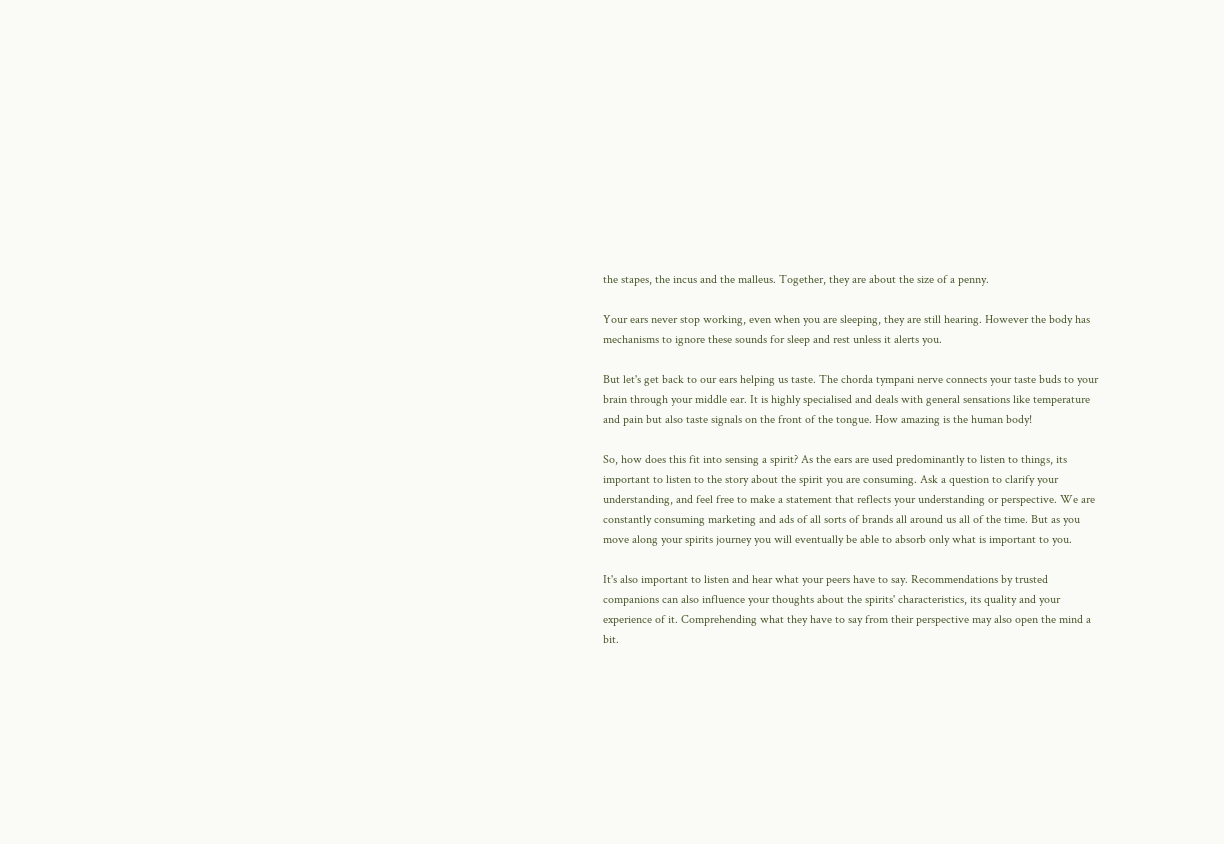the stapes, the incus and the malleus. Together, they are about the size of a penny.

Your ears never stop working, even when you are sleeping, they are still hearing. However the body has mechanisms to ignore these sounds for sleep and rest unless it alerts you.

But let's get back to our ears helping us taste. The chorda tympani nerve connects your taste buds to your brain through your middle ear. It is highly specialised and deals with general sensations like temperature and pain but also taste signals on the front of the tongue. How amazing is the human body!

So, how does this fit into sensing a spirit? As the ears are used predominantly to listen to things, its important to listen to the story about the spirit you are consuming. Ask a question to clarify your understanding, and feel free to make a statement that reflects your understanding or perspective. We are constantly consuming marketing and ads of all sorts of brands all around us all of the time. But as you move along your spirits journey you will eventually be able to absorb only what is important to you.

It's also important to listen and hear what your peers have to say. Recommendations by trusted companions can also influence your thoughts about the spirits' characteristics, its quality and your experience of it. Comprehending what they have to say from their perspective may also open the mind a bit.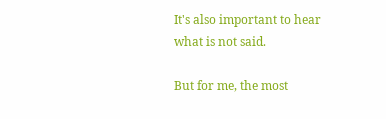It's also important to hear what is not said.

But for me, the most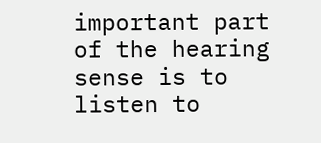important part of the hearing sense is to listen to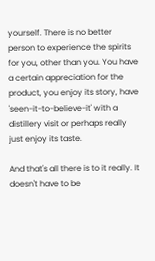yourself. There is no better person to experience the spirits for you, other than you. You have a certain appreciation for the product, you enjoy its story, have 'seen-it-to-believe-it' with a distillery visit or perhaps really just enjoy its taste.

And that's all there is to it really. It doesn't have to be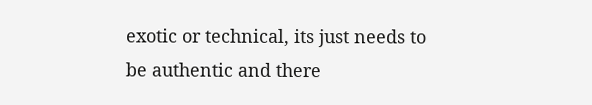exotic or technical, its just needs to be authentic and there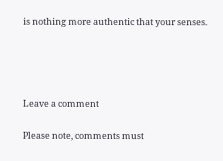is nothing more authentic that your senses.




Leave a comment

Please note, comments must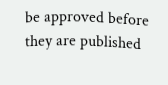be approved before they are published